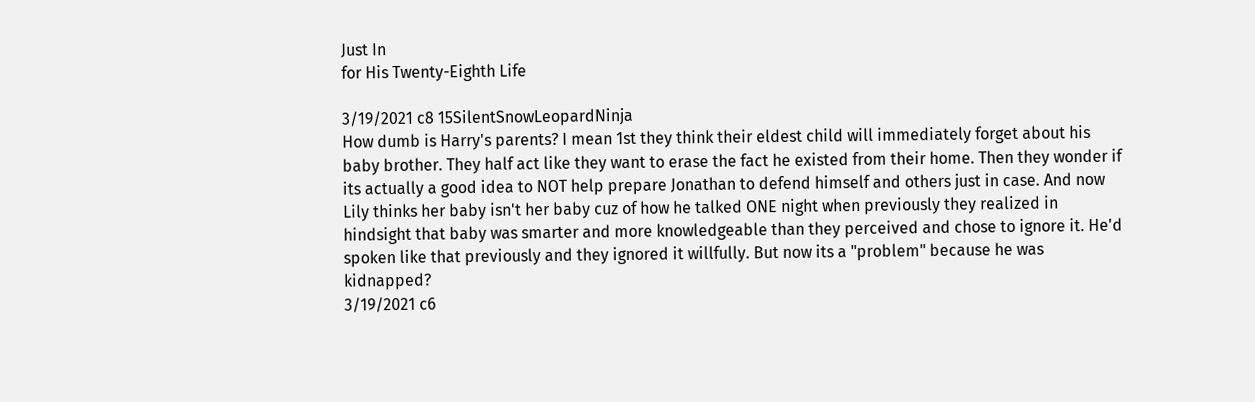Just In
for His Twenty-Eighth Life

3/19/2021 c8 15SilentSnowLeopardNinja
How dumb is Harry's parents? I mean 1st they think their eldest child will immediately forget about his baby brother. They half act like they want to erase the fact he existed from their home. Then they wonder if its actually a good idea to NOT help prepare Jonathan to defend himself and others just in case. And now Lily thinks her baby isn't her baby cuz of how he talked ONE night when previously they realized in hindsight that baby was smarter and more knowledgeable than they perceived and chose to ignore it. He'd spoken like that previously and they ignored it willfully. But now its a "problem" because he was kidnapped?
3/19/2021 c6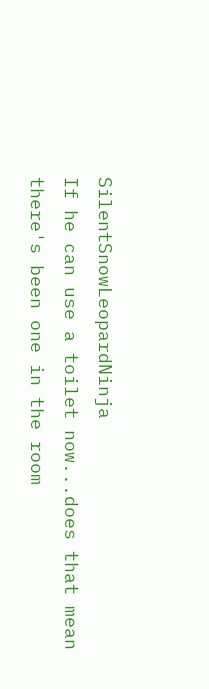SilentSnowLeopardNinja
If he can use a toilet now...does that mean there's been one in the room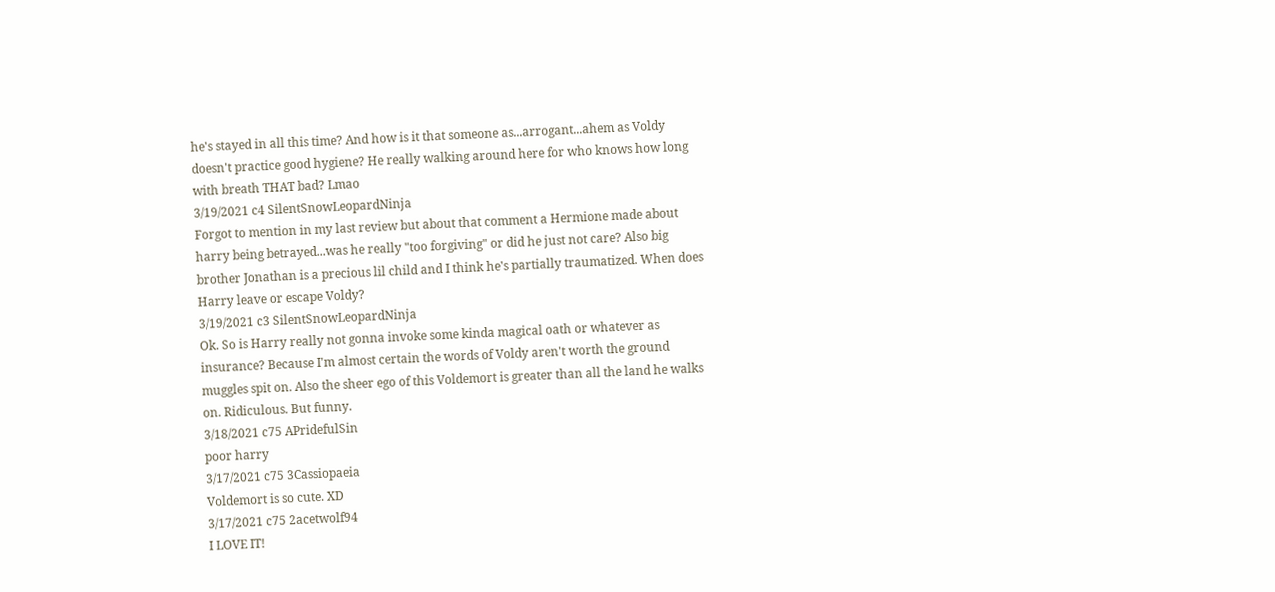he's stayed in all this time? And how is it that someone as...arrogant...ahem as Voldy doesn't practice good hygiene? He really walking around here for who knows how long with breath THAT bad? Lmao
3/19/2021 c4 SilentSnowLeopardNinja
Forgot to mention in my last review but about that comment a Hermione made about harry being betrayed...was he really "too forgiving" or did he just not care? Also big brother Jonathan is a precious lil child and I think he's partially traumatized. When does Harry leave or escape Voldy?
3/19/2021 c3 SilentSnowLeopardNinja
Ok. So is Harry really not gonna invoke some kinda magical oath or whatever as insurance? Because I'm almost certain the words of Voldy aren't worth the ground muggles spit on. Also the sheer ego of this Voldemort is greater than all the land he walks on. Ridiculous. But funny.
3/18/2021 c75 APridefulSin
poor harry
3/17/2021 c75 3Cassiopaeia
Voldemort is so cute. XD
3/17/2021 c75 2acetwolf94
I LOVE IT!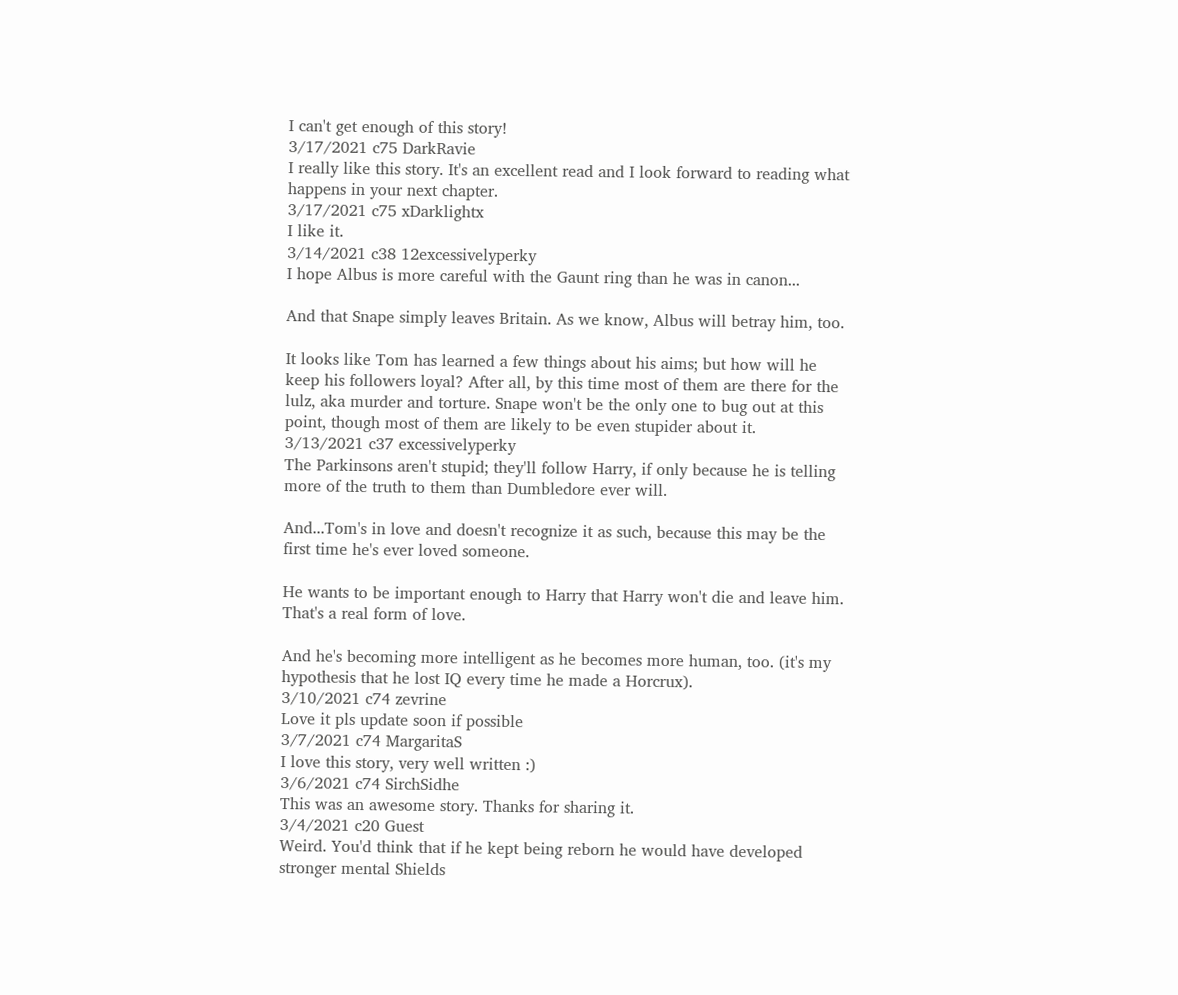I can't get enough of this story!
3/17/2021 c75 DarkRavie
I really like this story. It's an excellent read and I look forward to reading what happens in your next chapter.
3/17/2021 c75 xDarklightx
I like it.
3/14/2021 c38 12excessivelyperky
I hope Albus is more careful with the Gaunt ring than he was in canon...

And that Snape simply leaves Britain. As we know, Albus will betray him, too.

It looks like Tom has learned a few things about his aims; but how will he keep his followers loyal? After all, by this time most of them are there for the lulz, aka murder and torture. Snape won't be the only one to bug out at this point, though most of them are likely to be even stupider about it.
3/13/2021 c37 excessivelyperky
The Parkinsons aren't stupid; they'll follow Harry, if only because he is telling more of the truth to them than Dumbledore ever will.

And...Tom's in love and doesn't recognize it as such, because this may be the first time he's ever loved someone.

He wants to be important enough to Harry that Harry won't die and leave him. That's a real form of love.

And he's becoming more intelligent as he becomes more human, too. (it's my hypothesis that he lost IQ every time he made a Horcrux).
3/10/2021 c74 zevrine
Love it pls update soon if possible
3/7/2021 c74 MargaritaS
I love this story, very well written :)
3/6/2021 c74 SirchSidhe
This was an awesome story. Thanks for sharing it.
3/4/2021 c20 Guest
Weird. You'd think that if he kept being reborn he would have developed stronger mental Shields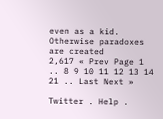even as a kid. Otherwise paradoxes are created
2,617 « Prev Page 1 .. 8 9 10 11 12 13 14 21 .. Last Next »

Twitter . Help .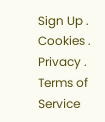Sign Up . Cookies . Privacy . Terms of Service